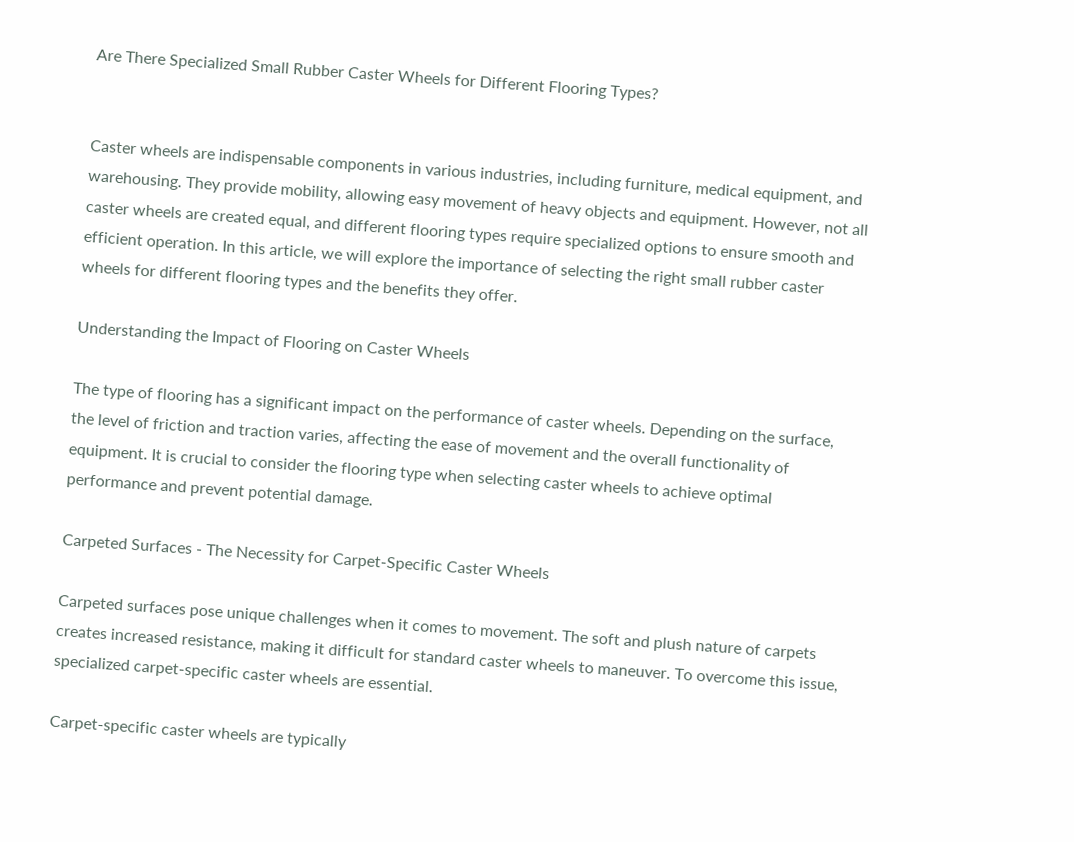Are There Specialized Small Rubber Caster Wheels for Different Flooring Types?


Caster wheels are indispensable components in various industries, including furniture, medical equipment, and warehousing. They provide mobility, allowing easy movement of heavy objects and equipment. However, not all caster wheels are created equal, and different flooring types require specialized options to ensure smooth and efficient operation. In this article, we will explore the importance of selecting the right small rubber caster wheels for different flooring types and the benefits they offer.

Understanding the Impact of Flooring on Caster Wheels

The type of flooring has a significant impact on the performance of caster wheels. Depending on the surface, the level of friction and traction varies, affecting the ease of movement and the overall functionality of equipment. It is crucial to consider the flooring type when selecting caster wheels to achieve optimal performance and prevent potential damage.

Carpeted Surfaces - The Necessity for Carpet-Specific Caster Wheels

Carpeted surfaces pose unique challenges when it comes to movement. The soft and plush nature of carpets creates increased resistance, making it difficult for standard caster wheels to maneuver. To overcome this issue, specialized carpet-specific caster wheels are essential.

Carpet-specific caster wheels are typically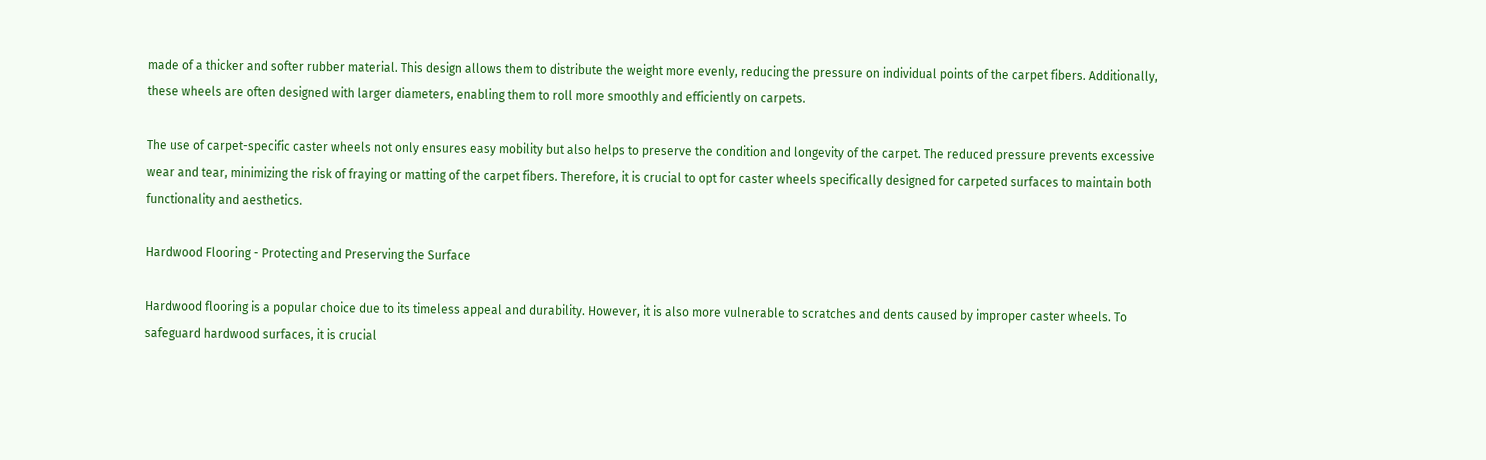made of a thicker and softer rubber material. This design allows them to distribute the weight more evenly, reducing the pressure on individual points of the carpet fibers. Additionally, these wheels are often designed with larger diameters, enabling them to roll more smoothly and efficiently on carpets.

The use of carpet-specific caster wheels not only ensures easy mobility but also helps to preserve the condition and longevity of the carpet. The reduced pressure prevents excessive wear and tear, minimizing the risk of fraying or matting of the carpet fibers. Therefore, it is crucial to opt for caster wheels specifically designed for carpeted surfaces to maintain both functionality and aesthetics.

Hardwood Flooring - Protecting and Preserving the Surface

Hardwood flooring is a popular choice due to its timeless appeal and durability. However, it is also more vulnerable to scratches and dents caused by improper caster wheels. To safeguard hardwood surfaces, it is crucial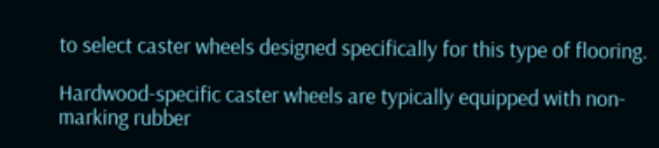to select caster wheels designed specifically for this type of flooring.

Hardwood-specific caster wheels are typically equipped with non-marking rubber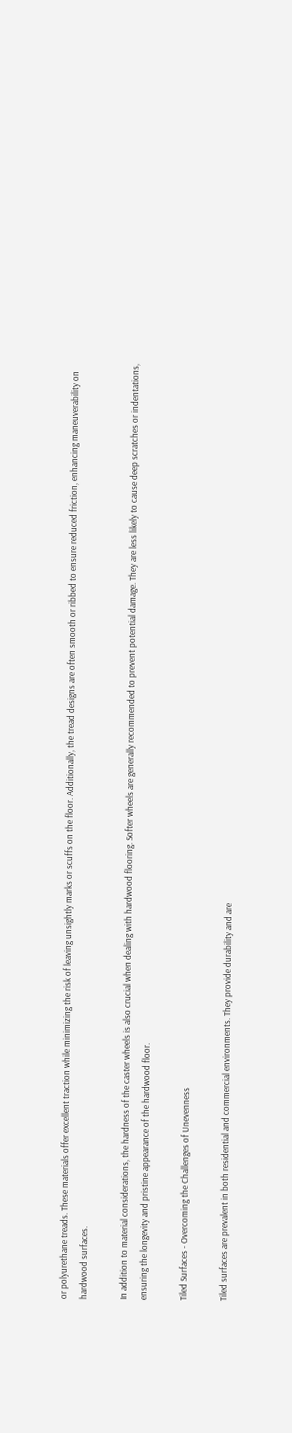or polyurethane treads. These materials offer excellent traction while minimizing the risk of leaving unsightly marks or scuffs on the floor. Additionally, the tread designs are often smooth or ribbed to ensure reduced friction, enhancing maneuverability on hardwood surfaces.

In addition to material considerations, the hardness of the caster wheels is also crucial when dealing with hardwood flooring. Softer wheels are generally recommended to prevent potential damage. They are less likely to cause deep scratches or indentations, ensuring the longevity and pristine appearance of the hardwood floor.

Tiled Surfaces - Overcoming the Challenges of Unevenness

Tiled surfaces are prevalent in both residential and commercial environments. They provide durability and are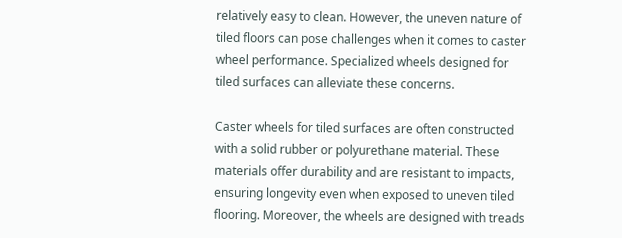relatively easy to clean. However, the uneven nature of tiled floors can pose challenges when it comes to caster wheel performance. Specialized wheels designed for tiled surfaces can alleviate these concerns.

Caster wheels for tiled surfaces are often constructed with a solid rubber or polyurethane material. These materials offer durability and are resistant to impacts, ensuring longevity even when exposed to uneven tiled flooring. Moreover, the wheels are designed with treads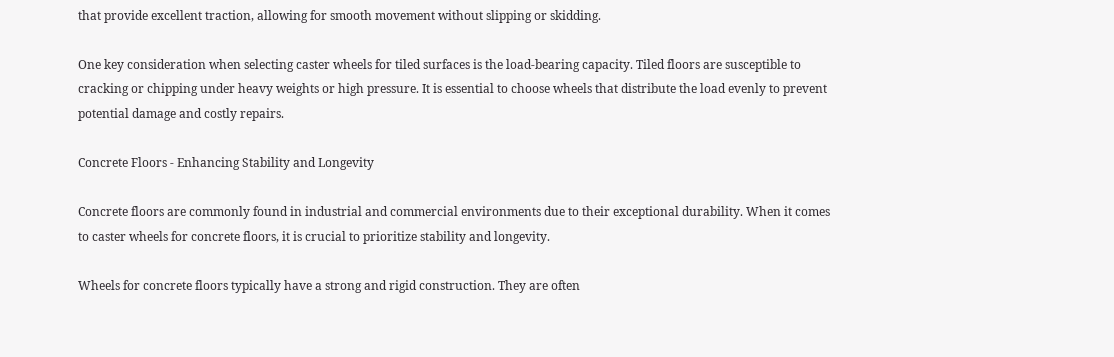that provide excellent traction, allowing for smooth movement without slipping or skidding.

One key consideration when selecting caster wheels for tiled surfaces is the load-bearing capacity. Tiled floors are susceptible to cracking or chipping under heavy weights or high pressure. It is essential to choose wheels that distribute the load evenly to prevent potential damage and costly repairs.

Concrete Floors - Enhancing Stability and Longevity

Concrete floors are commonly found in industrial and commercial environments due to their exceptional durability. When it comes to caster wheels for concrete floors, it is crucial to prioritize stability and longevity.

Wheels for concrete floors typically have a strong and rigid construction. They are often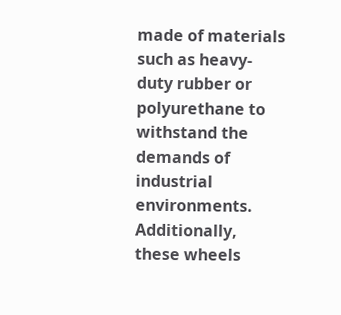made of materials such as heavy-duty rubber or polyurethane to withstand the demands of industrial environments. Additionally, these wheels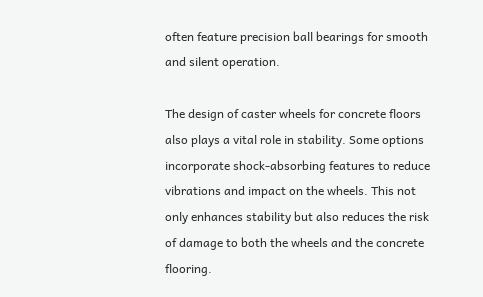often feature precision ball bearings for smooth and silent operation.

The design of caster wheels for concrete floors also plays a vital role in stability. Some options incorporate shock-absorbing features to reduce vibrations and impact on the wheels. This not only enhances stability but also reduces the risk of damage to both the wheels and the concrete flooring.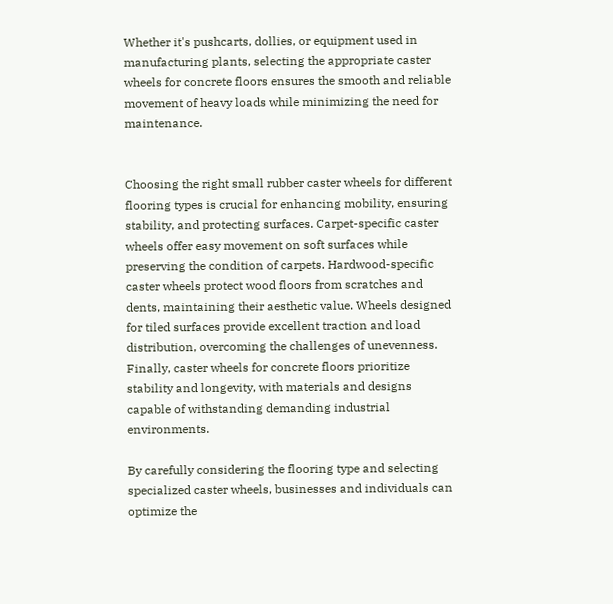Whether it's pushcarts, dollies, or equipment used in manufacturing plants, selecting the appropriate caster wheels for concrete floors ensures the smooth and reliable movement of heavy loads while minimizing the need for maintenance.


Choosing the right small rubber caster wheels for different flooring types is crucial for enhancing mobility, ensuring stability, and protecting surfaces. Carpet-specific caster wheels offer easy movement on soft surfaces while preserving the condition of carpets. Hardwood-specific caster wheels protect wood floors from scratches and dents, maintaining their aesthetic value. Wheels designed for tiled surfaces provide excellent traction and load distribution, overcoming the challenges of unevenness. Finally, caster wheels for concrete floors prioritize stability and longevity, with materials and designs capable of withstanding demanding industrial environments.

By carefully considering the flooring type and selecting specialized caster wheels, businesses and individuals can optimize the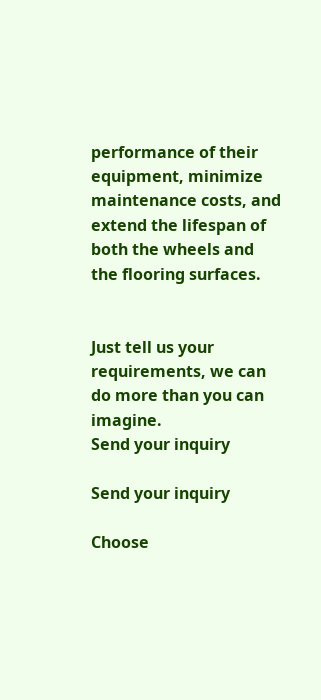performance of their equipment, minimize maintenance costs, and extend the lifespan of both the wheels and the flooring surfaces.


Just tell us your requirements, we can do more than you can imagine.
Send your inquiry

Send your inquiry

Choose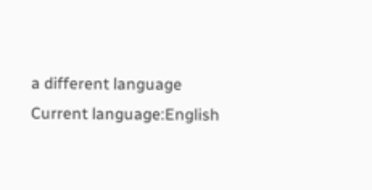a different language
Current language:English